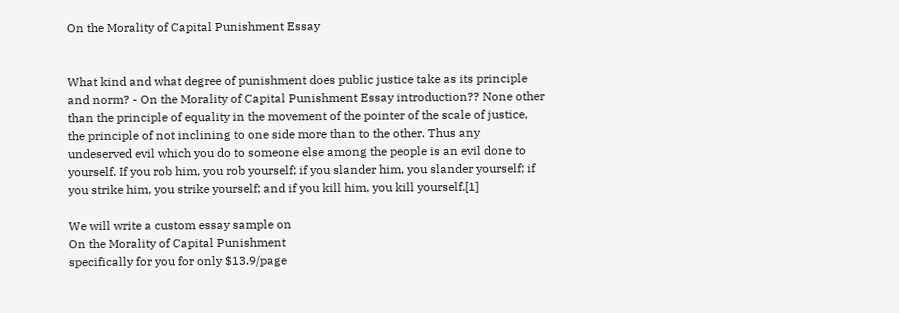On the Morality of Capital Punishment Essay


What kind and what degree of punishment does public justice take as its principle and norm? - On the Morality of Capital Punishment Essay introduction?? None other than the principle of equality in the movement of the pointer of the scale of justice, the principle of not inclining to one side more than to the other. Thus any undeserved evil which you do to someone else among the people is an evil done to yourself. If you rob him, you rob yourself; if you slander him, you slander yourself; if you strike him, you strike yourself; and if you kill him, you kill yourself.[1]

We will write a custom essay sample on
On the Morality of Capital Punishment
specifically for you for only $13.9/page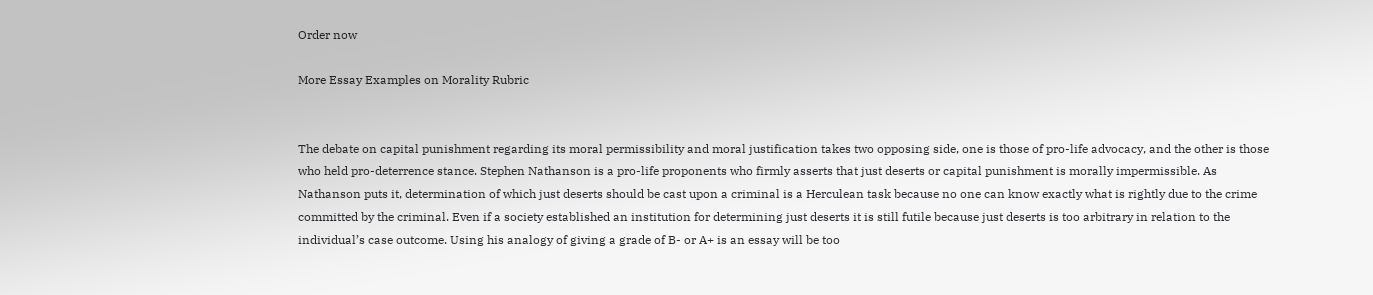Order now

More Essay Examples on Morality Rubric


The debate on capital punishment regarding its moral permissibility and moral justification takes two opposing side, one is those of pro-life advocacy, and the other is those who held pro-deterrence stance. Stephen Nathanson is a pro-life proponents who firmly asserts that just deserts or capital punishment is morally impermissible. As Nathanson puts it, determination of which just deserts should be cast upon a criminal is a Herculean task because no one can know exactly what is rightly due to the crime committed by the criminal. Even if a society established an institution for determining just deserts it is still futile because just deserts is too arbitrary in relation to the individual’s case outcome. Using his analogy of giving a grade of B- or A+ is an essay will be too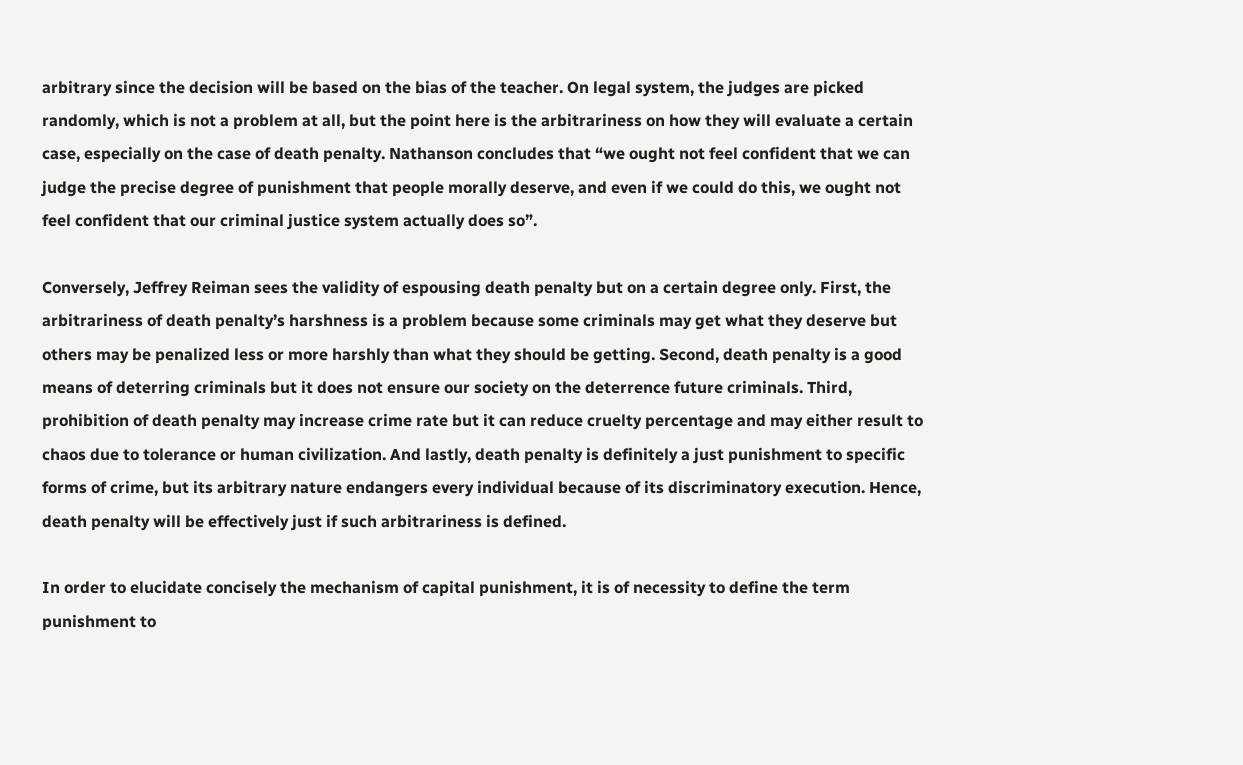arbitrary since the decision will be based on the bias of the teacher. On legal system, the judges are picked randomly, which is not a problem at all, but the point here is the arbitrariness on how they will evaluate a certain case, especially on the case of death penalty. Nathanson concludes that “we ought not feel confident that we can judge the precise degree of punishment that people morally deserve, and even if we could do this, we ought not feel confident that our criminal justice system actually does so”.

Conversely, Jeffrey Reiman sees the validity of espousing death penalty but on a certain degree only. First, the arbitrariness of death penalty’s harshness is a problem because some criminals may get what they deserve but others may be penalized less or more harshly than what they should be getting. Second, death penalty is a good means of deterring criminals but it does not ensure our society on the deterrence future criminals. Third, prohibition of death penalty may increase crime rate but it can reduce cruelty percentage and may either result to chaos due to tolerance or human civilization. And lastly, death penalty is definitely a just punishment to specific forms of crime, but its arbitrary nature endangers every individual because of its discriminatory execution. Hence, death penalty will be effectively just if such arbitrariness is defined.

In order to elucidate concisely the mechanism of capital punishment, it is of necessity to define the term punishment to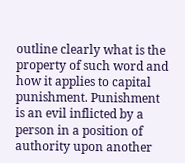outline clearly what is the property of such word and how it applies to capital punishment. Punishment is an evil inflicted by a person in a position of authority upon another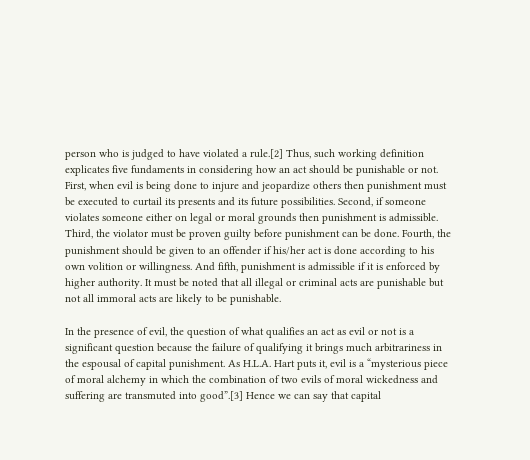person who is judged to have violated a rule.[2] Thus, such working definition explicates five fundaments in considering how an act should be punishable or not. First, when evil is being done to injure and jeopardize others then punishment must be executed to curtail its presents and its future possibilities. Second, if someone violates someone either on legal or moral grounds then punishment is admissible. Third, the violator must be proven guilty before punishment can be done. Fourth, the punishment should be given to an offender if his/her act is done according to his own volition or willingness. And fifth, punishment is admissible if it is enforced by higher authority. It must be noted that all illegal or criminal acts are punishable but not all immoral acts are likely to be punishable.

In the presence of evil, the question of what qualifies an act as evil or not is a significant question because the failure of qualifying it brings much arbitrariness in the espousal of capital punishment. As H.L.A. Hart puts it, evil is a “mysterious piece of moral alchemy in which the combination of two evils of moral wickedness and suffering are transmuted into good”.[3] Hence we can say that capital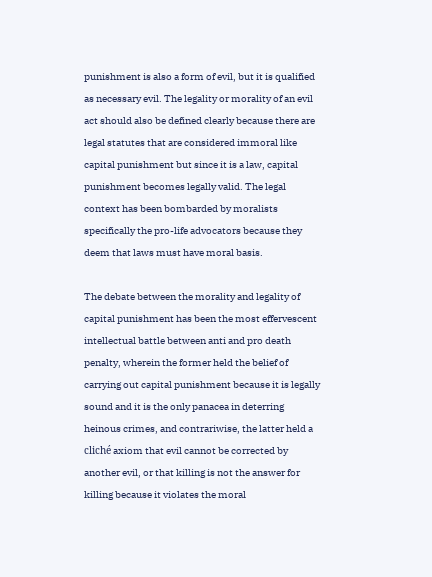punishment is also a form of evil, but it is qualified as necessary evil. The legality or morality of an evil act should also be defined clearly because there are legal statutes that are considered immoral like capital punishment but since it is a law, capital punishment becomes legally valid. The legal context has been bombarded by moralists specifically the pro-life advocators because they deem that laws must have moral basis.

The debate between the morality and legality of capital punishment has been the most effervescent intellectual battle between anti and pro death penalty, wherein the former held the belief of carrying out capital punishment because it is legally sound and it is the only panacea in deterring heinous crimes, and contrariwise, the latter held a cliché axiom that evil cannot be corrected by another evil, or that killing is not the answer for killing because it violates the moral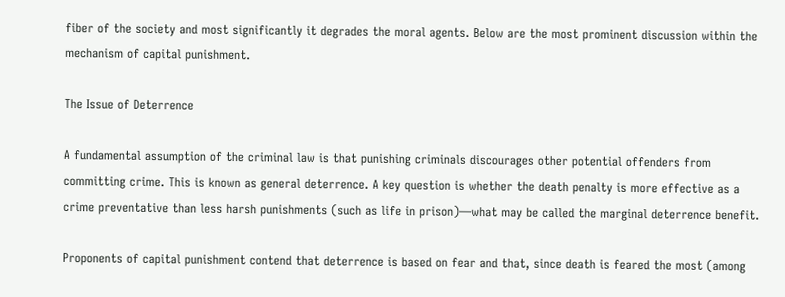fiber of the society and most significantly it degrades the moral agents. Below are the most prominent discussion within the mechanism of capital punishment.

The Issue of Deterrence

A fundamental assumption of the criminal law is that punishing criminals discourages other potential offenders from committing crime. This is known as general deterrence. A key question is whether the death penalty is more effective as a crime preventative than less harsh punishments (such as life in prison)—what may be called the marginal deterrence benefit.

Proponents of capital punishment contend that deterrence is based on fear and that, since death is feared the most (among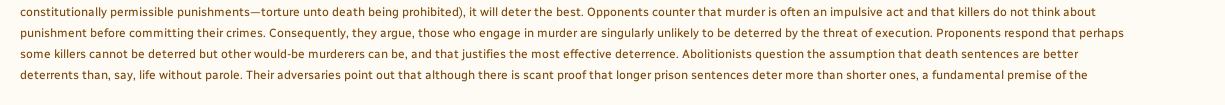constitutionally permissible punishments—torture unto death being prohibited), it will deter the best. Opponents counter that murder is often an impulsive act and that killers do not think about punishment before committing their crimes. Consequently, they argue, those who engage in murder are singularly unlikely to be deterred by the threat of execution. Proponents respond that perhaps some killers cannot be deterred but other would-be murderers can be, and that justifies the most effective deterrence. Abolitionists question the assumption that death sentences are better deterrents than, say, life without parole. Their adversaries point out that although there is scant proof that longer prison sentences deter more than shorter ones, a fundamental premise of the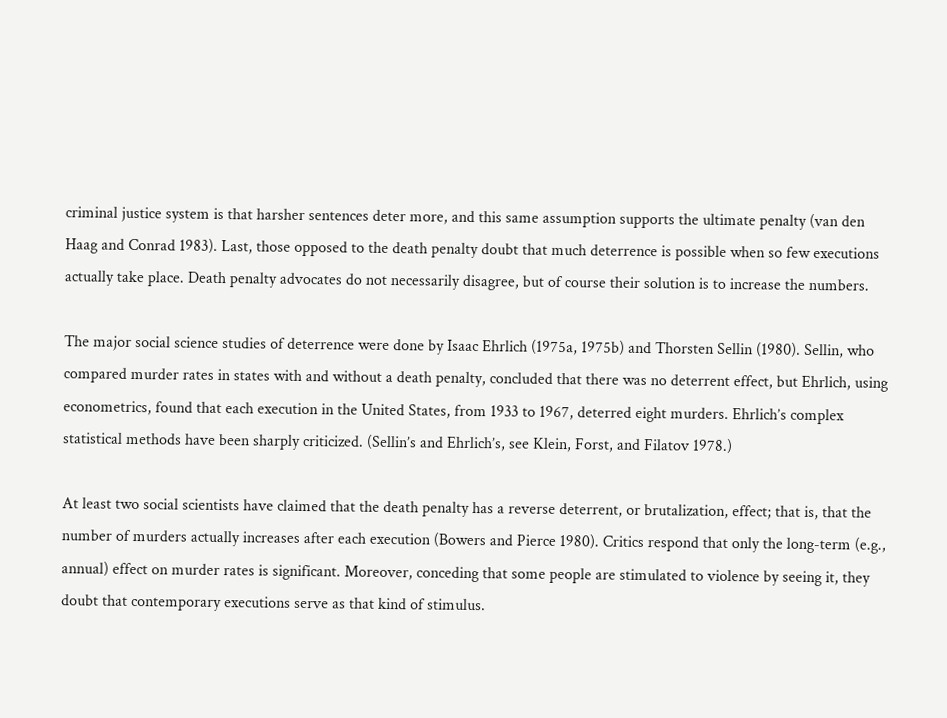criminal justice system is that harsher sentences deter more, and this same assumption supports the ultimate penalty (van den Haag and Conrad 1983). Last, those opposed to the death penalty doubt that much deterrence is possible when so few executions actually take place. Death penalty advocates do not necessarily disagree, but of course their solution is to increase the numbers.

The major social science studies of deterrence were done by Isaac Ehrlich (1975a, 1975b) and Thorsten Sellin (1980). Sellin, who compared murder rates in states with and without a death penalty, concluded that there was no deterrent effect, but Ehrlich, using econometrics, found that each execution in the United States, from 1933 to 1967, deterred eight murders. Ehrlich’s complex statistical methods have been sharply criticized. (Sellin’s and Ehrlich’s, see Klein, Forst, and Filatov 1978.)

At least two social scientists have claimed that the death penalty has a reverse deterrent, or brutalization, effect; that is, that the number of murders actually increases after each execution (Bowers and Pierce 1980). Critics respond that only the long-term (e.g., annual) effect on murder rates is significant. Moreover, conceding that some people are stimulated to violence by seeing it, they doubt that contemporary executions serve as that kind of stimulus.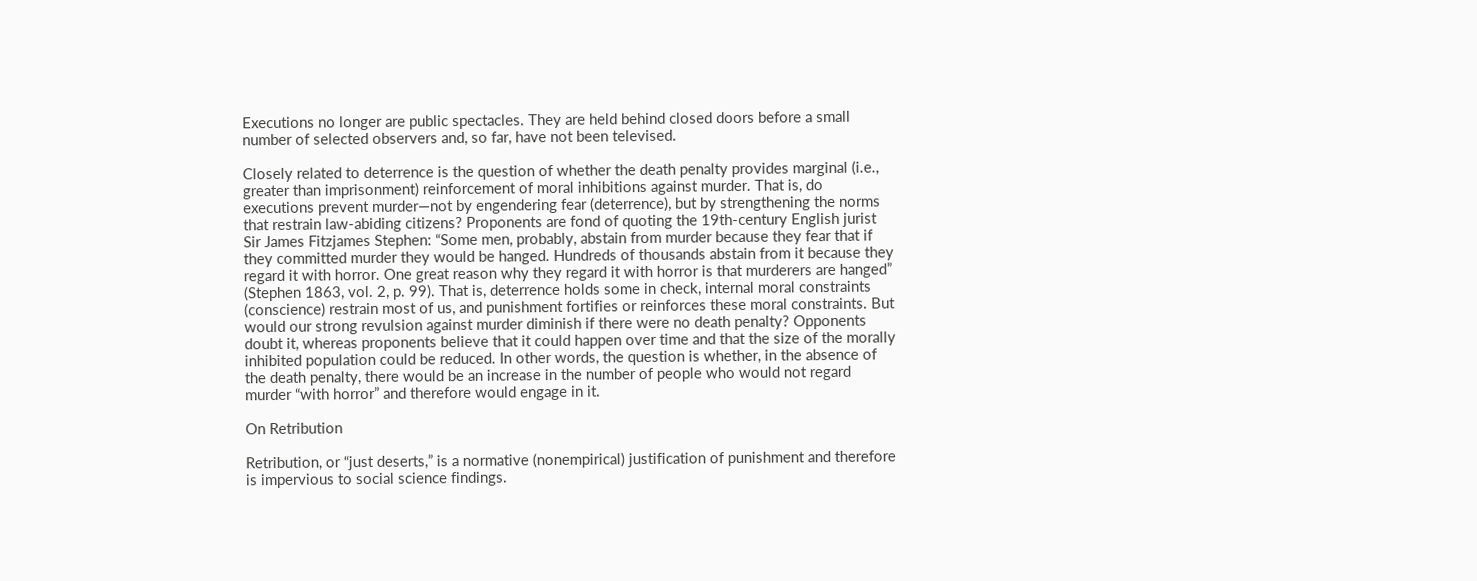Executions no longer are public spectacles. They are held behind closed doors before a small number of selected observers and, so far, have not been televised.

Closely related to deterrence is the question of whether the death penalty provides marginal (i.e., greater than imprisonment) reinforcement of moral inhibitions against murder. That is, do executions prevent murder—not by engendering fear (deterrence), but by strengthening the norms that restrain law-abiding citizens? Proponents are fond of quoting the 19th-century English jurist Sir James Fitzjames Stephen: “Some men, probably, abstain from murder because they fear that if they committed murder they would be hanged. Hundreds of thousands abstain from it because they regard it with horror. One great reason why they regard it with horror is that murderers are hanged” (Stephen 1863, vol. 2, p. 99). That is, deterrence holds some in check, internal moral constraints (conscience) restrain most of us, and punishment fortifies or reinforces these moral constraints. But would our strong revulsion against murder diminish if there were no death penalty? Opponents doubt it, whereas proponents believe that it could happen over time and that the size of the morally inhibited population could be reduced. In other words, the question is whether, in the absence of the death penalty, there would be an increase in the number of people who would not regard murder “with horror” and therefore would engage in it.

On Retribution

Retribution, or “just deserts,” is a normative (nonempirical) justification of punishment and therefore is impervious to social science findings.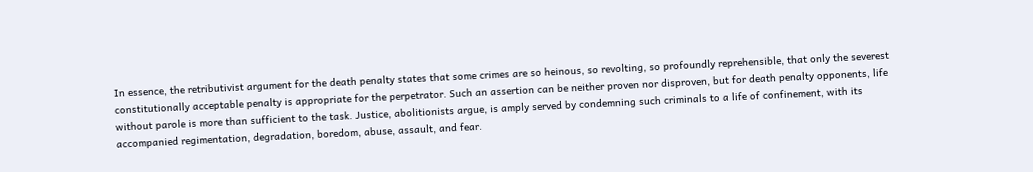In essence, the retributivist argument for the death penalty states that some crimes are so heinous, so revolting, so profoundly reprehensible, that only the severest constitutionally acceptable penalty is appropriate for the perpetrator. Such an assertion can be neither proven nor disproven, but for death penalty opponents, life without parole is more than sufficient to the task. Justice, abolitionists argue, is amply served by condemning such criminals to a life of confinement, with its accompanied regimentation, degradation, boredom, abuse, assault, and fear.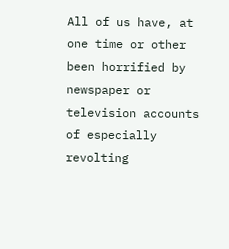All of us have, at one time or other been horrified by newspaper or television accounts of especially revolting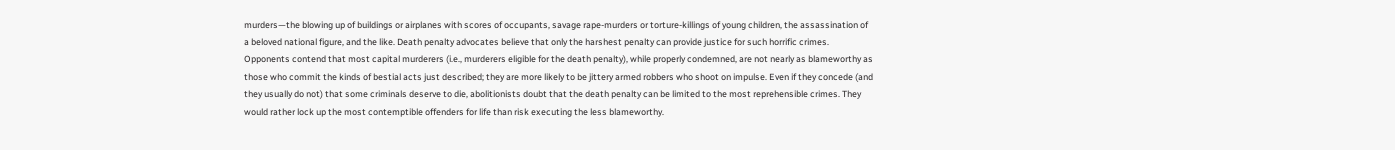murders—the blowing up of buildings or airplanes with scores of occupants, savage rape-murders or torture-killings of young children, the assassination of a beloved national figure, and the like. Death penalty advocates believe that only the harshest penalty can provide justice for such horrific crimes. Opponents contend that most capital murderers (i.e., murderers eligible for the death penalty), while properly condemned, are not nearly as blameworthy as those who commit the kinds of bestial acts just described; they are more likely to be jittery armed robbers who shoot on impulse. Even if they concede (and they usually do not) that some criminals deserve to die, abolitionists doubt that the death penalty can be limited to the most reprehensible crimes. They would rather lock up the most contemptible offenders for life than risk executing the less blameworthy.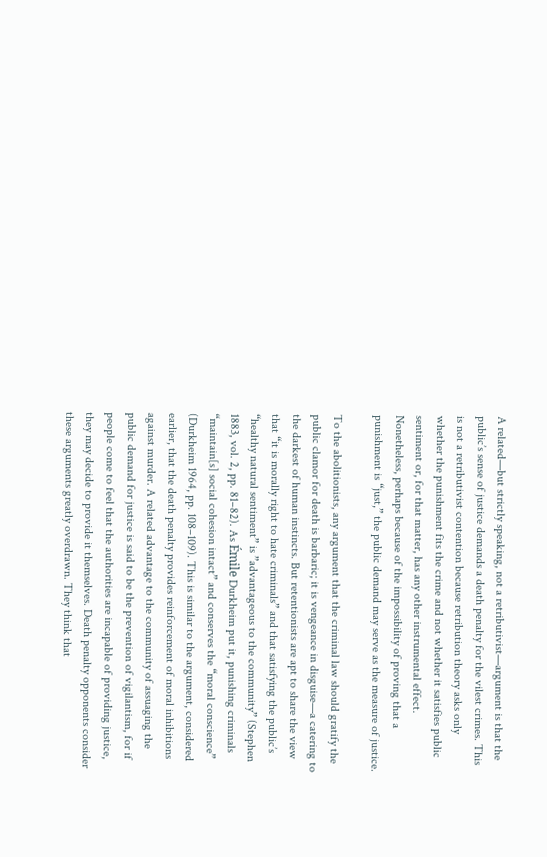A related—but strictly speaking, not a retributivist—argument is that the public’s sense of justice demands a death penalty for the vilest crimes. This is not a retributivist contention because retribution theory asks only whether the punishment fits the crime and not whether it satisfies public sentiment or, for that matter, has any other instrumental effect. Nonetheless, perhaps because of the impossibility of proving that a punishment is “just,” the public demand may serve as the measure of justice.

To the abolitionists, any argument that the criminal law should gratify the public clamor for death is barbaric; it is vengeance in disguise—a catering to the darkest of human instincts. But retentionists are apt to share the view that “it is morally right to hate criminals” and that satisfying the public’s “healthy natural sentiment” is ”advantageous to the community” (Stephen 1883, vol. 2, pp. 81–82). As Émile Durkheim put it, punishing criminals “maintain[s] social cohesion intact” and conserves the “moral conscience” (Durkheim 1964, pp. 108–109). This is similar to the argument, considered earlier, that the death penalty provides reinforcement of moral inhibitions against murder. A related advantage to the community of assuaging the public demand for justice is said to be the prevention of vigilantism, for if people come to feel that the authorities are incapable of providing justice, they may decide to provide it themselves. Death penalty opponents consider these arguments greatly overdrawn. They think that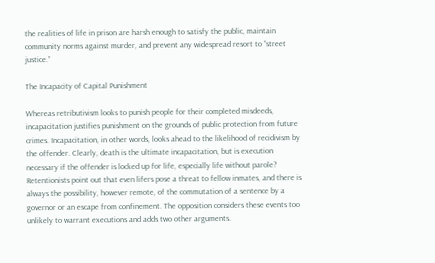the realities of life in prison are harsh enough to satisfy the public, maintain community norms against murder, and prevent any widespread resort to “street justice.”

The Incapacity of Capital Punishment

Whereas retributivism looks to punish people for their completed misdeeds, incapacitation justifies punishment on the grounds of public protection from future crimes. Incapacitation, in other words, looks ahead to the likelihood of recidivism by the offender. Clearly, death is the ultimate incapacitation, but is execution necessary if the offender is locked up for life, especially life without parole? Retentionists point out that even lifers pose a threat to fellow inmates, and there is always the possibility, however remote, of the commutation of a sentence by a governor or an escape from confinement. The opposition considers these events too unlikely to warrant executions and adds two other arguments.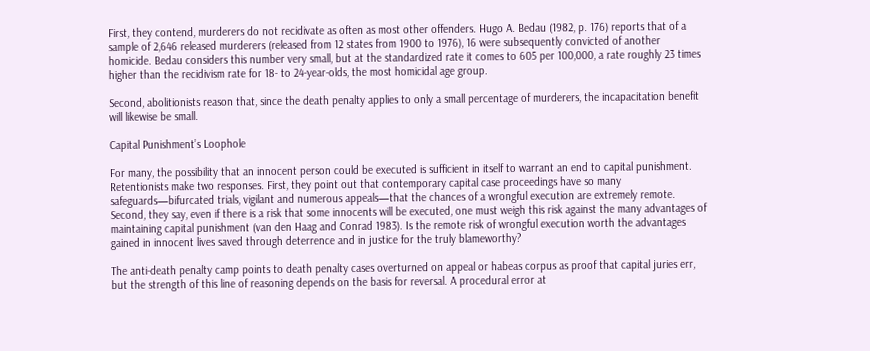First, they contend, murderers do not recidivate as often as most other offenders. Hugo A. Bedau (1982, p. 176) reports that of a sample of 2,646 released murderers (released from 12 states from 1900 to 1976), 16 were subsequently convicted of another homicide. Bedau considers this number very small, but at the standardized rate it comes to 605 per 100,000, a rate roughly 23 times higher than the recidivism rate for 18- to 24-year-olds, the most homicidal age group.

Second, abolitionists reason that, since the death penalty applies to only a small percentage of murderers, the incapacitation benefit will likewise be small.

Capital Punishment’s Loophole

For many, the possibility that an innocent person could be executed is sufficient in itself to warrant an end to capital punishment. Retentionists make two responses. First, they point out that contemporary capital case proceedings have so many safeguards—bifurcated trials, vigilant and numerous appeals—that the chances of a wrongful execution are extremely remote. Second, they say, even if there is a risk that some innocents will be executed, one must weigh this risk against the many advantages of maintaining capital punishment (van den Haag and Conrad 1983). Is the remote risk of wrongful execution worth the advantages gained in innocent lives saved through deterrence and in justice for the truly blameworthy?

The anti-death penalty camp points to death penalty cases overturned on appeal or habeas corpus as proof that capital juries err, but the strength of this line of reasoning depends on the basis for reversal. A procedural error at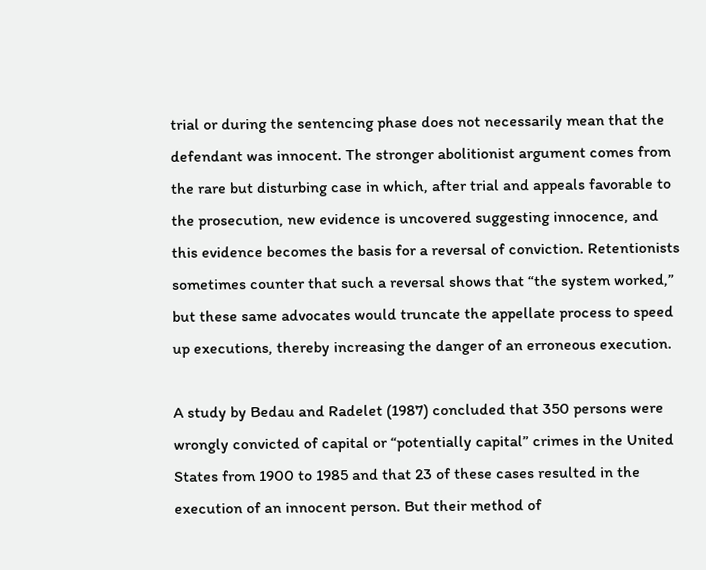trial or during the sentencing phase does not necessarily mean that the defendant was innocent. The stronger abolitionist argument comes from the rare but disturbing case in which, after trial and appeals favorable to the prosecution, new evidence is uncovered suggesting innocence, and this evidence becomes the basis for a reversal of conviction. Retentionists sometimes counter that such a reversal shows that “the system worked,” but these same advocates would truncate the appellate process to speed up executions, thereby increasing the danger of an erroneous execution.

A study by Bedau and Radelet (1987) concluded that 350 persons were wrongly convicted of capital or “potentially capital” crimes in the United States from 1900 to 1985 and that 23 of these cases resulted in the execution of an innocent person. But their method of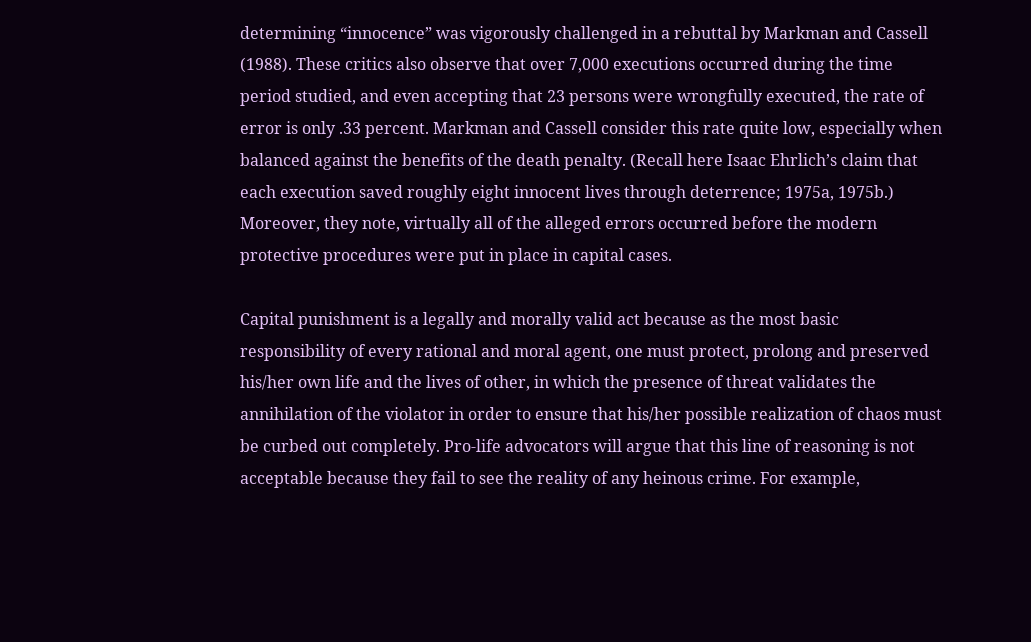determining “innocence” was vigorously challenged in a rebuttal by Markman and Cassell (1988). These critics also observe that over 7,000 executions occurred during the time period studied, and even accepting that 23 persons were wrongfully executed, the rate of error is only .33 percent. Markman and Cassell consider this rate quite low, especially when balanced against the benefits of the death penalty. (Recall here Isaac Ehrlich’s claim that each execution saved roughly eight innocent lives through deterrence; 1975a, 1975b.) Moreover, they note, virtually all of the alleged errors occurred before the modern protective procedures were put in place in capital cases.

Capital punishment is a legally and morally valid act because as the most basic responsibility of every rational and moral agent, one must protect, prolong and preserved his/her own life and the lives of other, in which the presence of threat validates the annihilation of the violator in order to ensure that his/her possible realization of chaos must be curbed out completely. Pro-life advocators will argue that this line of reasoning is not acceptable because they fail to see the reality of any heinous crime. For example,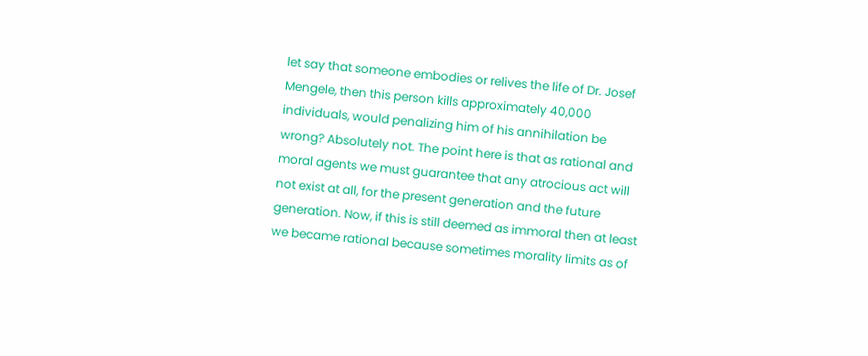let say that someone embodies or relives the life of Dr. Josef Mengele, then this person kills approximately 40,000 individuals, would penalizing him of his annihilation be wrong? Absolutely not. The point here is that as rational and moral agents we must guarantee that any atrocious act will not exist at all, for the present generation and the future generation. Now, if this is still deemed as immoral then at least we became rational because sometimes morality limits as of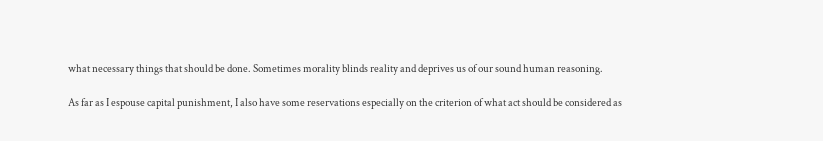what necessary things that should be done. Sometimes morality blinds reality and deprives us of our sound human reasoning.

As far as I espouse capital punishment, I also have some reservations especially on the criterion of what act should be considered as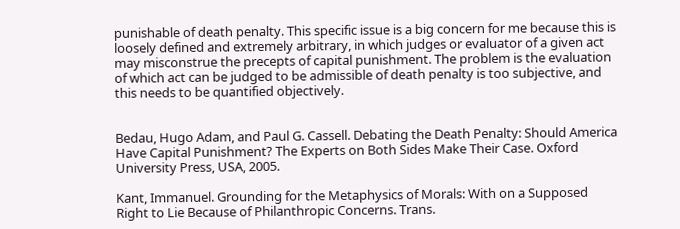punishable of death penalty. This specific issue is a big concern for me because this is loosely defined and extremely arbitrary, in which judges or evaluator of a given act may misconstrue the precepts of capital punishment. The problem is the evaluation of which act can be judged to be admissible of death penalty is too subjective, and this needs to be quantified objectively.


Bedau, Hugo Adam, and Paul G. Cassell. Debating the Death Penalty: Should America Have Capital Punishment? The Experts on Both Sides Make Their Case. Oxford University Press, USA, 2005.

Kant, Immanuel. Grounding for the Metaphysics of Morals: With on a Supposed Right to Lie Because of Philanthropic Concerns. Trans.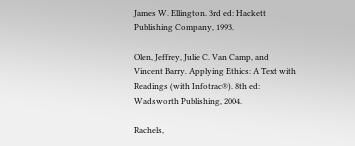James W. Ellington. 3rd ed: Hackett Publishing Company, 1993.

Olen, Jeffrey, Julie C. Van Camp, and Vincent Barry. Applying Ethics: A Text with Readings (with Infotrac®). 8th ed: Wadsworth Publishing, 2004.

Rachels,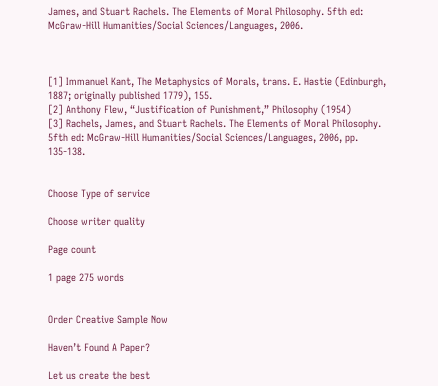James, and Stuart Rachels. The Elements of Moral Philosophy. 5fth ed: McGraw-Hill Humanities/Social Sciences/Languages, 2006.



[1] Immanuel Kant, The Metaphysics of Morals, trans. E. Hastie (Edinburgh, 1887; originally published 1779), 155.
[2] Anthony Flew, “Justification of Punishment,” Philosophy (1954)
[3] Rachels, James, and Stuart Rachels. The Elements of Moral Philosophy. 5fth ed: McGraw-Hill Humanities/Social Sciences/Languages, 2006, pp. 135-138.


Choose Type of service

Choose writer quality

Page count

1 page 275 words


Order Creative Sample Now

Haven’t Found A Paper?

Let us create the best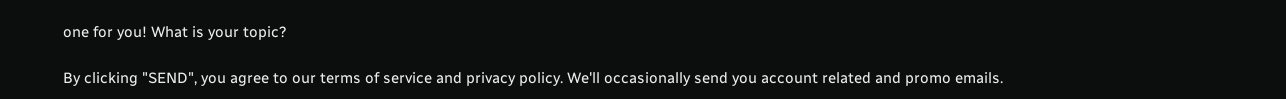one for you! What is your topic?

By clicking "SEND", you agree to our terms of service and privacy policy. We'll occasionally send you account related and promo emails.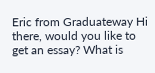Eric from Graduateway Hi there, would you like to get an essay? What is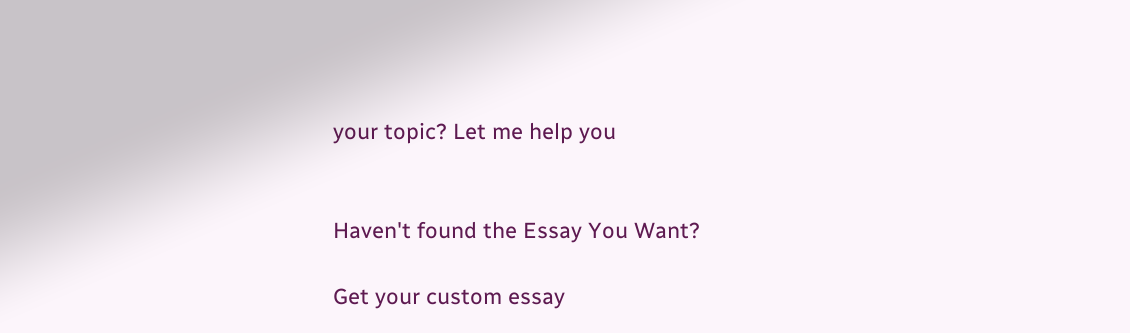your topic? Let me help you


Haven't found the Essay You Want?

Get your custom essay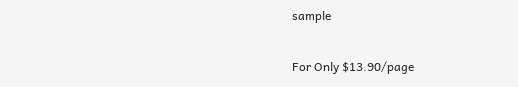sample

For Only $13.90/page